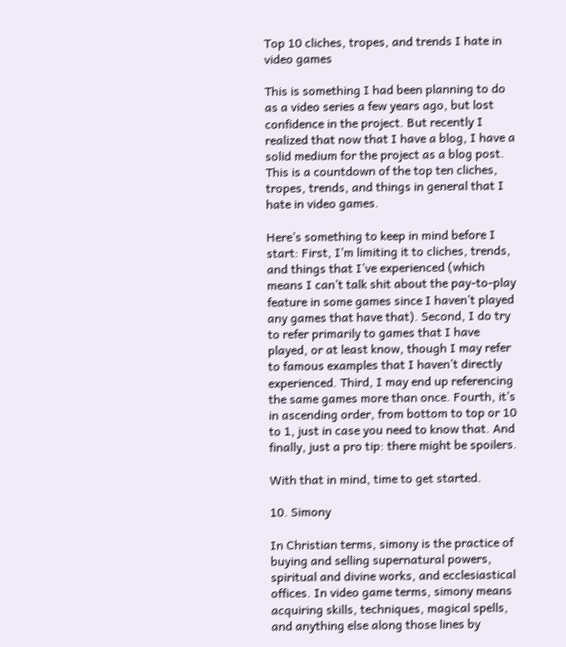Top 10 cliches, tropes, and trends I hate in video games

This is something I had been planning to do as a video series a few years ago, but lost confidence in the project. But recently I realized that now that I have a blog, I have a solid medium for the project as a blog post. This is a countdown of the top ten cliches, tropes, trends, and things in general that I hate in video games.

Here’s something to keep in mind before I start: First, I’m limiting it to cliches, trends, and things that I’ve experienced (which means I can’t talk shit about the pay-to-play feature in some games since I haven’t played any games that have that). Second, I do try to refer primarily to games that I have played, or at least know, though I may refer to famous examples that I haven’t directly experienced. Third, I may end up referencing the same games more than once. Fourth, it’s in ascending order, from bottom to top or 10 to 1, just in case you need to know that. And finally, just a pro tip: there might be spoilers.

With that in mind, time to get started.

10. Simony

In Christian terms, simony is the practice of buying and selling supernatural powers, spiritual and divine works, and ecclesiastical offices. In video game terms, simony means acquiring skills, techniques, magical spells, and anything else along those lines by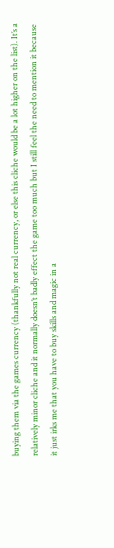buying them via the games currency (thankfully not real currency, or else this cliche would be a lot higher on the list). It’s a relatively minor cliche and it normally doesn’t badly effect the game too much but I still feel the need to mention it because it just irks me that you have to buy skills and magic in a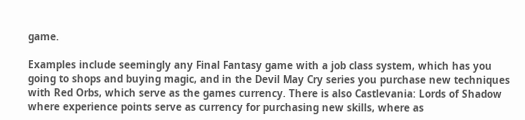game.

Examples include seemingly any Final Fantasy game with a job class system, which has you going to shops and buying magic, and in the Devil May Cry series you purchase new techniques with Red Orbs, which serve as the games currency. There is also Castlevania: Lords of Shadow where experience points serve as currency for purchasing new skills, where as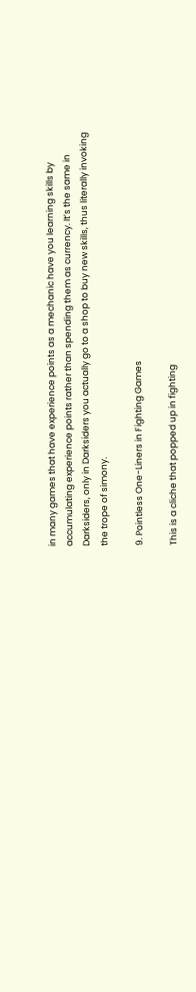in many games that have experience points as a mechanic have you learning skills by accumulating experience points rather than spending them as currency. It’s the same in Darksiders, only in Darksiders you actually go to a shop to buy new skills, thus literally invoking the trope of simony.

9. Pointless One-Liners in Fighting Games

This is a cliche that popped up in fighting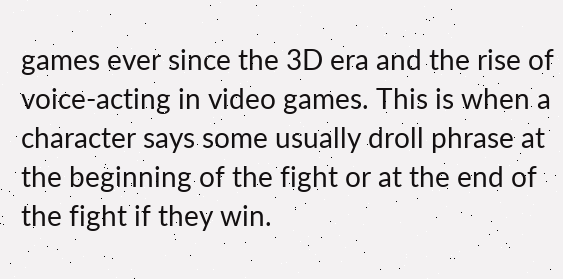games ever since the 3D era and the rise of voice-acting in video games. This is when a character says some usually droll phrase at the beginning of the fight or at the end of the fight if they win.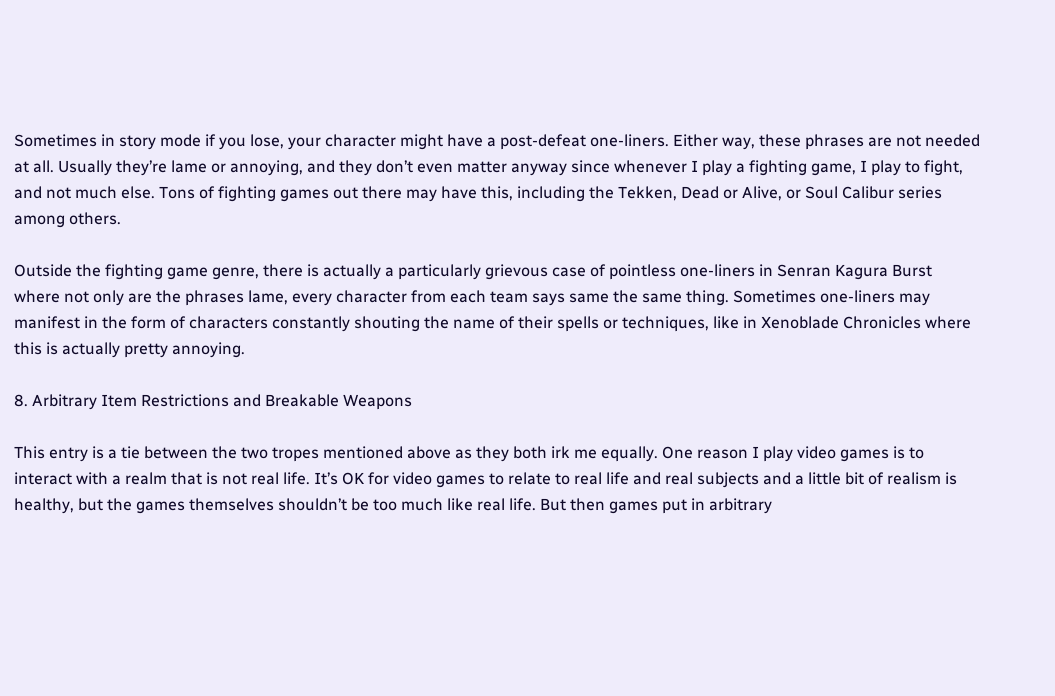Sometimes in story mode if you lose, your character might have a post-defeat one-liners. Either way, these phrases are not needed at all. Usually they’re lame or annoying, and they don’t even matter anyway since whenever I play a fighting game, I play to fight, and not much else. Tons of fighting games out there may have this, including the Tekken, Dead or Alive, or Soul Calibur series among others.

Outside the fighting game genre, there is actually a particularly grievous case of pointless one-liners in Senran Kagura Burst where not only are the phrases lame, every character from each team says same the same thing. Sometimes one-liners may manifest in the form of characters constantly shouting the name of their spells or techniques, like in Xenoblade Chronicles where this is actually pretty annoying.

8. Arbitrary Item Restrictions and Breakable Weapons

This entry is a tie between the two tropes mentioned above as they both irk me equally. One reason I play video games is to interact with a realm that is not real life. It’s OK for video games to relate to real life and real subjects and a little bit of realism is healthy, but the games themselves shouldn’t be too much like real life. But then games put in arbitrary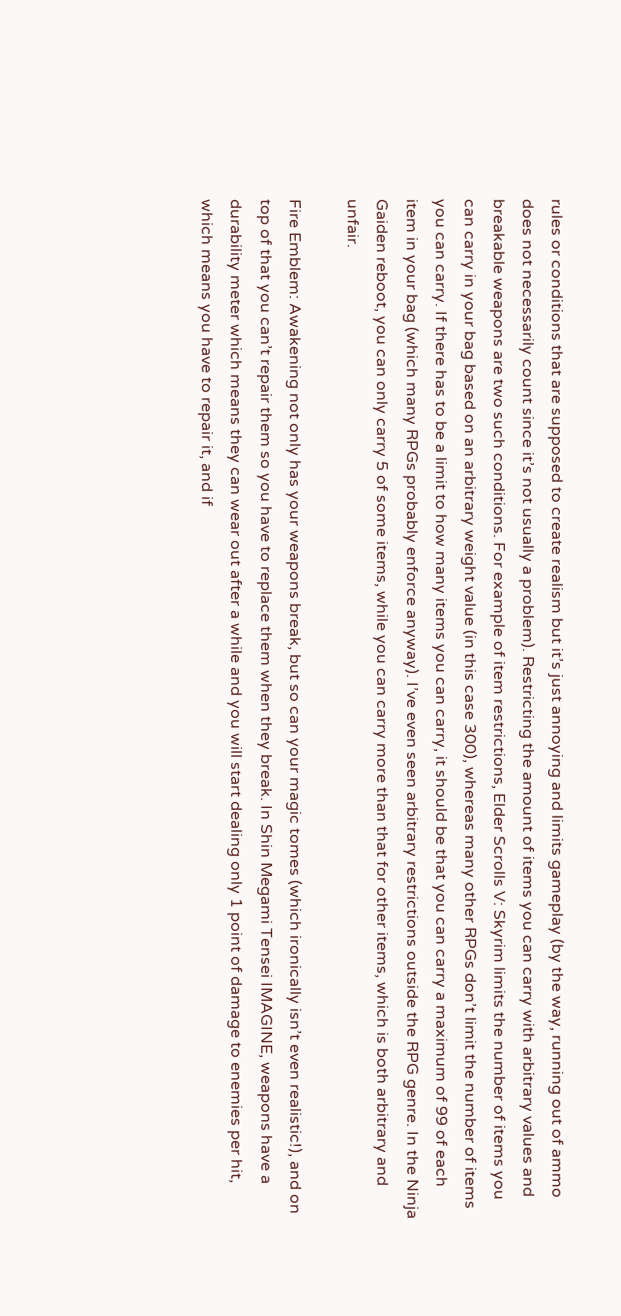rules or conditions that are supposed to create realism but it’s just annoying and limits gameplay (by the way, running out of ammo does not necessarily count since it’s not usually a problem). Restricting the amount of items you can carry with arbitrary values and breakable weapons are two such conditions. For example of item restrictions, Elder Scrolls V: Skyrim limits the number of items you can carry in your bag based on an arbitrary weight value (in this case 300), whereas many other RPGs don’t limit the number of items you can carry. If there has to be a limit to how many items you can carry, it should be that you can carry a maximum of 99 of each item in your bag (which many RPGs probably enforce anyway). I’ve even seen arbitrary restrictions outside the RPG genre. In the Ninja Gaiden reboot, you can only carry 5 of some items, while you can carry more than that for other items, which is both arbitrary and unfair.

Fire Emblem: Awakening not only has your weapons break, but so can your magic tomes (which ironically isn’t even realistic!), and on top of that you can’t repair them so you have to replace them when they break. In Shin Megami Tensei IMAGINE, weapons have a durability meter which means they can wear out after a while and you will start dealing only 1 point of damage to enemies per hit, which means you have to repair it, and if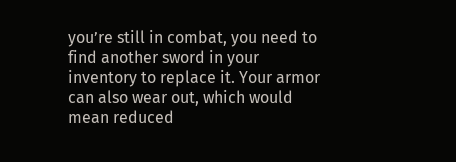you’re still in combat, you need to find another sword in your inventory to replace it. Your armor can also wear out, which would mean reduced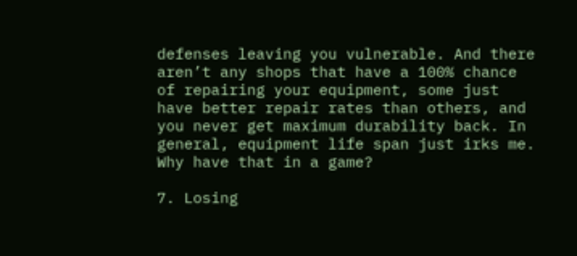defenses leaving you vulnerable. And there aren’t any shops that have a 100% chance of repairing your equipment, some just have better repair rates than others, and you never get maximum durability back. In general, equipment life span just irks me. Why have that in a game?

7. Losing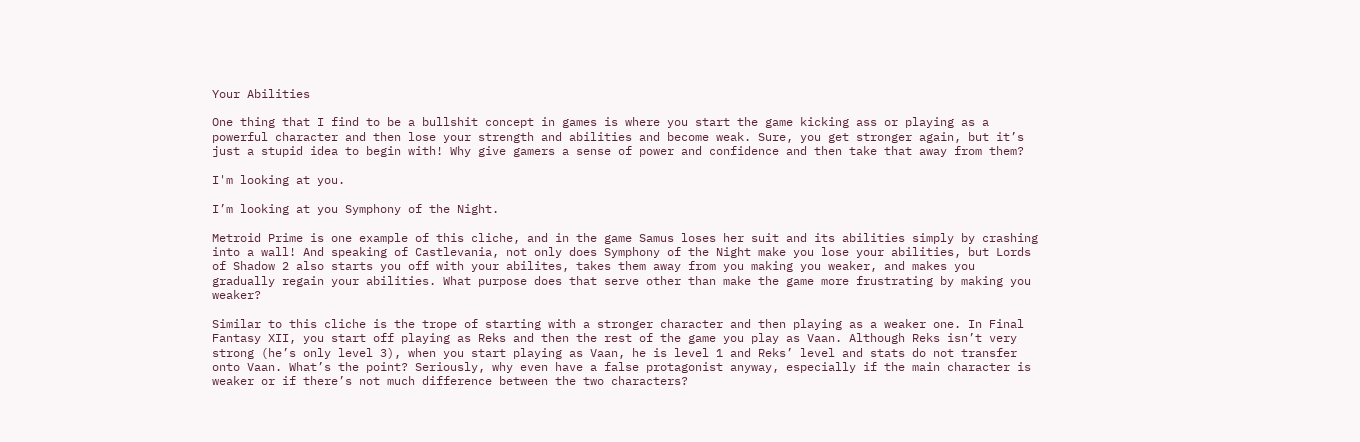Your Abilities

One thing that I find to be a bullshit concept in games is where you start the game kicking ass or playing as a powerful character and then lose your strength and abilities and become weak. Sure, you get stronger again, but it’s just a stupid idea to begin with! Why give gamers a sense of power and confidence and then take that away from them?

I'm looking at you.

I’m looking at you Symphony of the Night.

Metroid Prime is one example of this cliche, and in the game Samus loses her suit and its abilities simply by crashing into a wall! And speaking of Castlevania, not only does Symphony of the Night make you lose your abilities, but Lords of Shadow 2 also starts you off with your abilites, takes them away from you making you weaker, and makes you gradually regain your abilities. What purpose does that serve other than make the game more frustrating by making you weaker?

Similar to this cliche is the trope of starting with a stronger character and then playing as a weaker one. In Final Fantasy XII, you start off playing as Reks and then the rest of the game you play as Vaan. Although Reks isn’t very strong (he’s only level 3), when you start playing as Vaan, he is level 1 and Reks’ level and stats do not transfer onto Vaan. What’s the point? Seriously, why even have a false protagonist anyway, especially if the main character is weaker or if there’s not much difference between the two characters?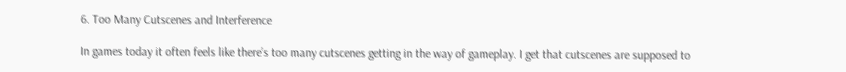6. Too Many Cutscenes and Interference

In games today it often feels like there’s too many cutscenes getting in the way of gameplay. I get that cutscenes are supposed to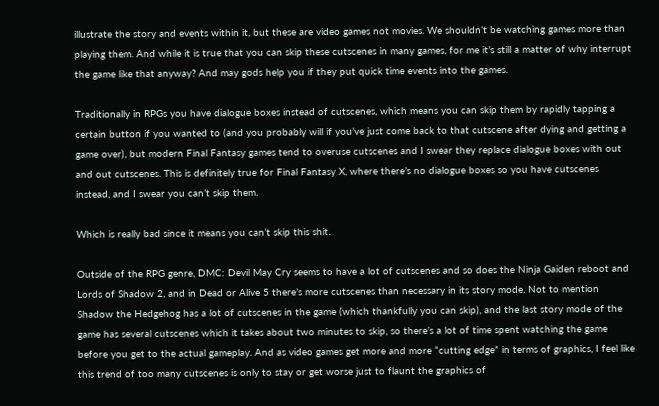illustrate the story and events within it, but these are video games not movies. We shouldn’t be watching games more than playing them. And while it is true that you can skip these cutscenes in many games, for me it’s still a matter of why interrupt the game like that anyway? And may gods help you if they put quick time events into the games.

Traditionally in RPGs you have dialogue boxes instead of cutscenes, which means you can skip them by rapidly tapping a certain button if you wanted to (and you probably will if you’ve just come back to that cutscene after dying and getting a game over), but modern Final Fantasy games tend to overuse cutscenes and I swear they replace dialogue boxes with out and out cutscenes. This is definitely true for Final Fantasy X, where there’s no dialogue boxes so you have cutscenes instead, and I swear you can’t skip them.

Which is really bad since it means you can’t skip this shit.

Outside of the RPG genre, DMC: Devil May Cry seems to have a lot of cutscenes and so does the Ninja Gaiden reboot and Lords of Shadow 2, and in Dead or Alive 5 there’s more cutscenes than necessary in its story mode. Not to mention Shadow the Hedgehog has a lot of cutscenes in the game (which thankfully you can skip), and the last story mode of the game has several cutscenes which it takes about two minutes to skip, so there’s a lot of time spent watching the game before you get to the actual gameplay. And as video games get more and more “cutting edge” in terms of graphics, I feel like this trend of too many cutscenes is only to stay or get worse just to flaunt the graphics of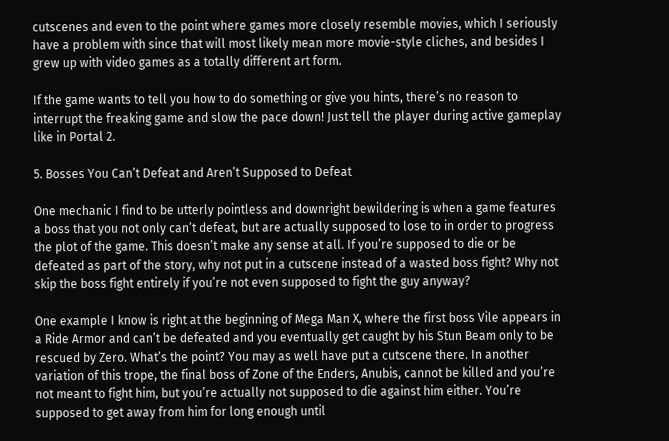cutscenes and even to the point where games more closely resemble movies, which I seriously have a problem with since that will most likely mean more movie-style cliches, and besides I grew up with video games as a totally different art form.

If the game wants to tell you how to do something or give you hints, there’s no reason to interrupt the freaking game and slow the pace down! Just tell the player during active gameplay like in Portal 2.

5. Bosses You Can’t Defeat and Aren’t Supposed to Defeat

One mechanic I find to be utterly pointless and downright bewildering is when a game features a boss that you not only can’t defeat, but are actually supposed to lose to in order to progress the plot of the game. This doesn’t make any sense at all. If you’re supposed to die or be defeated as part of the story, why not put in a cutscene instead of a wasted boss fight? Why not skip the boss fight entirely if you’re not even supposed to fight the guy anyway?

One example I know is right at the beginning of Mega Man X, where the first boss Vile appears in a Ride Armor and can’t be defeated and you eventually get caught by his Stun Beam only to be rescued by Zero. What’s the point? You may as well have put a cutscene there. In another variation of this trope, the final boss of Zone of the Enders, Anubis, cannot be killed and you’re not meant to fight him, but you’re actually not supposed to die against him either. You’re supposed to get away from him for long enough until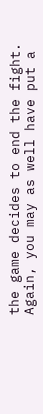the game decides to end the fight. Again, you may as well have put a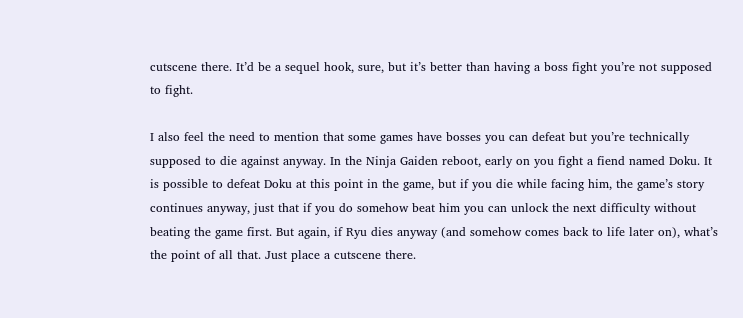cutscene there. It’d be a sequel hook, sure, but it’s better than having a boss fight you’re not supposed to fight.

I also feel the need to mention that some games have bosses you can defeat but you’re technically supposed to die against anyway. In the Ninja Gaiden reboot, early on you fight a fiend named Doku. It is possible to defeat Doku at this point in the game, but if you die while facing him, the game’s story continues anyway, just that if you do somehow beat him you can unlock the next difficulty without beating the game first. But again, if Ryu dies anyway (and somehow comes back to life later on), what’s the point of all that. Just place a cutscene there.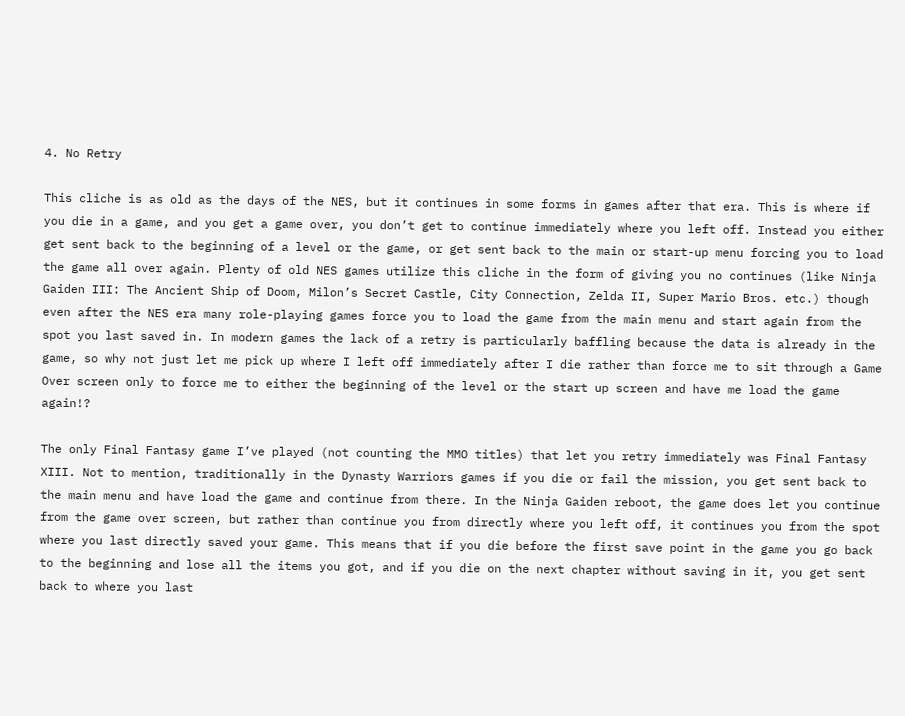4. No Retry

This cliche is as old as the days of the NES, but it continues in some forms in games after that era. This is where if you die in a game, and you get a game over, you don’t get to continue immediately where you left off. Instead you either get sent back to the beginning of a level or the game, or get sent back to the main or start-up menu forcing you to load the game all over again. Plenty of old NES games utilize this cliche in the form of giving you no continues (like Ninja Gaiden III: The Ancient Ship of Doom, Milon’s Secret Castle, City Connection, Zelda II, Super Mario Bros. etc.) though even after the NES era many role-playing games force you to load the game from the main menu and start again from the spot you last saved in. In modern games the lack of a retry is particularly baffling because the data is already in the game, so why not just let me pick up where I left off immediately after I die rather than force me to sit through a Game Over screen only to force me to either the beginning of the level or the start up screen and have me load the game again!?

The only Final Fantasy game I’ve played (not counting the MMO titles) that let you retry immediately was Final Fantasy XIII. Not to mention, traditionally in the Dynasty Warriors games if you die or fail the mission, you get sent back to the main menu and have load the game and continue from there. In the Ninja Gaiden reboot, the game does let you continue from the game over screen, but rather than continue you from directly where you left off, it continues you from the spot where you last directly saved your game. This means that if you die before the first save point in the game you go back to the beginning and lose all the items you got, and if you die on the next chapter without saving in it, you get sent back to where you last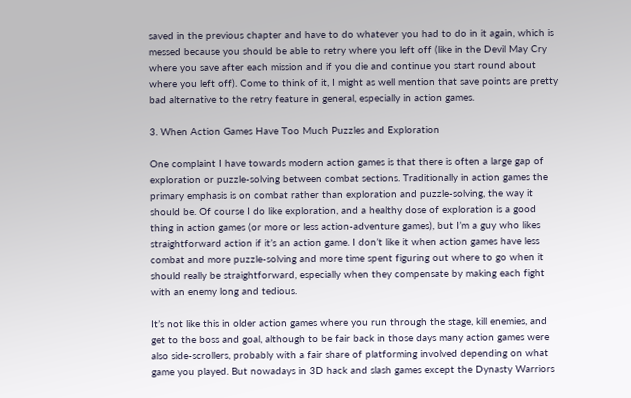saved in the previous chapter and have to do whatever you had to do in it again, which is messed because you should be able to retry where you left off (like in the Devil May Cry where you save after each mission and if you die and continue you start round about where you left off). Come to think of it, I might as well mention that save points are pretty bad alternative to the retry feature in general, especially in action games.

3. When Action Games Have Too Much Puzzles and Exploration

One complaint I have towards modern action games is that there is often a large gap of exploration or puzzle-solving between combat sections. Traditionally in action games the primary emphasis is on combat rather than exploration and puzzle-solving, the way it should be. Of course I do like exploration, and a healthy dose of exploration is a good thing in action games (or more or less action-adventure games), but I’m a guy who likes straightforward action if it’s an action game. I don’t like it when action games have less combat and more puzzle-solving and more time spent figuring out where to go when it should really be straightforward, especially when they compensate by making each fight with an enemy long and tedious.

It’s not like this in older action games where you run through the stage, kill enemies, and get to the boss and goal, although to be fair back in those days many action games were also side-scrollers, probably with a fair share of platforming involved depending on what game you played. But nowadays in 3D hack and slash games except the Dynasty Warriors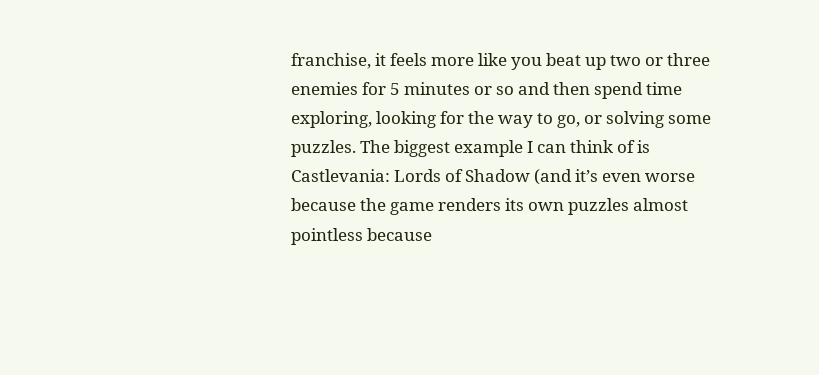franchise, it feels more like you beat up two or three enemies for 5 minutes or so and then spend time exploring, looking for the way to go, or solving some puzzles. The biggest example I can think of is Castlevania: Lords of Shadow (and it’s even worse because the game renders its own puzzles almost pointless because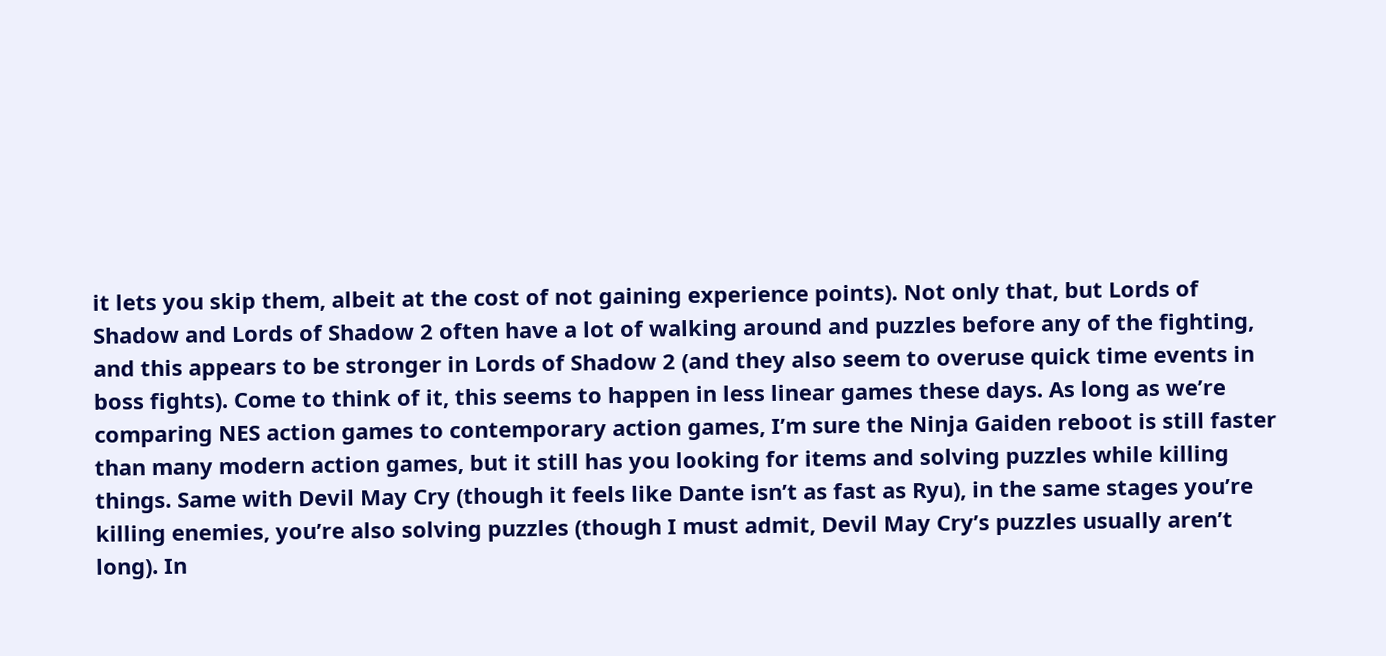it lets you skip them, albeit at the cost of not gaining experience points). Not only that, but Lords of Shadow and Lords of Shadow 2 often have a lot of walking around and puzzles before any of the fighting, and this appears to be stronger in Lords of Shadow 2 (and they also seem to overuse quick time events in boss fights). Come to think of it, this seems to happen in less linear games these days. As long as we’re comparing NES action games to contemporary action games, I’m sure the Ninja Gaiden reboot is still faster than many modern action games, but it still has you looking for items and solving puzzles while killing things. Same with Devil May Cry (though it feels like Dante isn’t as fast as Ryu), in the same stages you’re killing enemies, you’re also solving puzzles (though I must admit, Devil May Cry’s puzzles usually aren’t long). In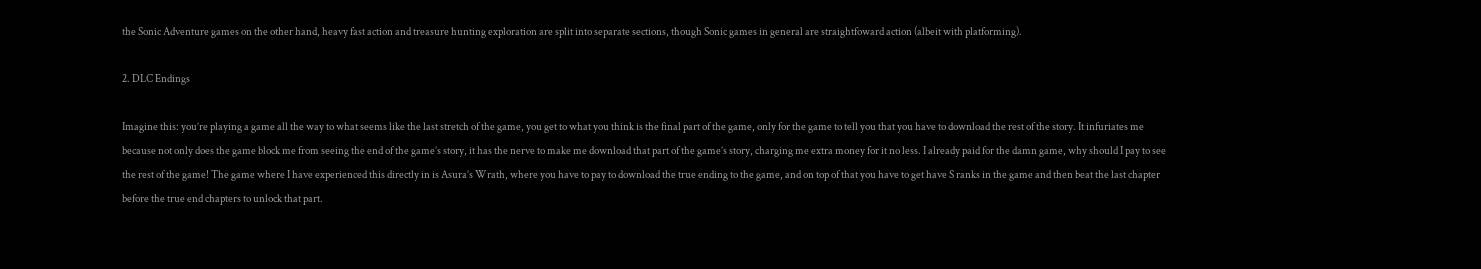the Sonic Adventure games on the other hand, heavy fast action and treasure hunting exploration are split into separate sections, though Sonic games in general are straightfoward action (albeit with platforming).

2. DLC Endings

Imagine this: you’re playing a game all the way to what seems like the last stretch of the game, you get to what you think is the final part of the game, only for the game to tell you that you have to download the rest of the story. It infuriates me because not only does the game block me from seeing the end of the game’s story, it has the nerve to make me download that part of the game’s story, charging me extra money for it no less. I already paid for the damn game, why should I pay to see the rest of the game! The game where I have experienced this directly in is Asura’s Wrath, where you have to pay to download the true ending to the game, and on top of that you have to get have S ranks in the game and then beat the last chapter before the true end chapters to unlock that part.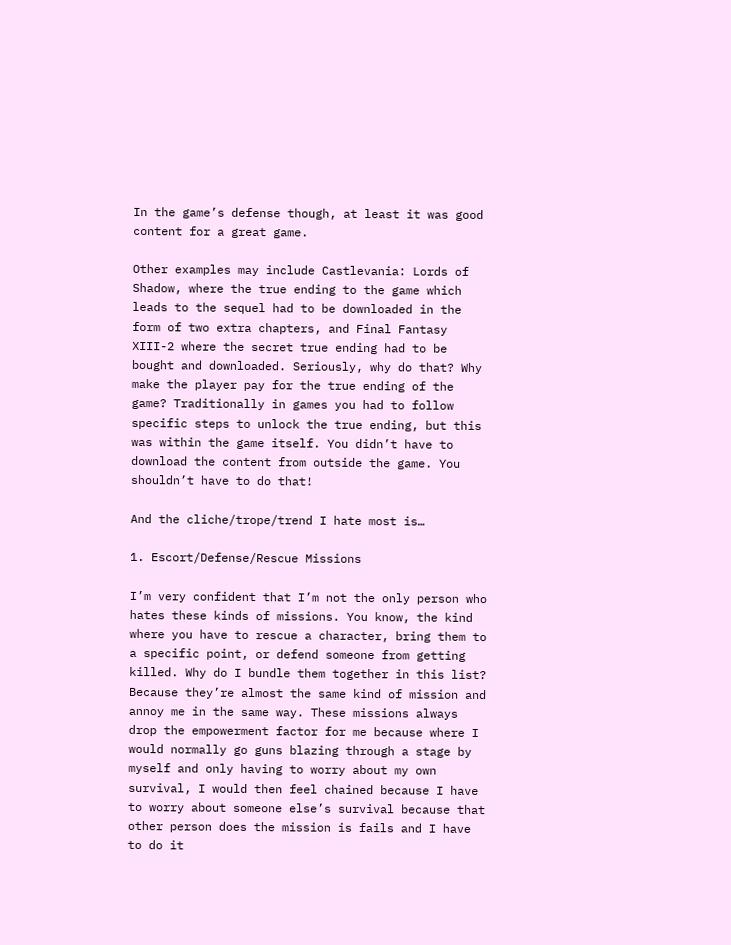In the game’s defense though, at least it was good content for a great game.

Other examples may include Castlevania: Lords of Shadow, where the true ending to the game which leads to the sequel had to be downloaded in the form of two extra chapters, and Final Fantasy XIII-2 where the secret true ending had to be bought and downloaded. Seriously, why do that? Why make the player pay for the true ending of the game? Traditionally in games you had to follow specific steps to unlock the true ending, but this was within the game itself. You didn’t have to download the content from outside the game. You shouldn’t have to do that!

And the cliche/trope/trend I hate most is…

1. Escort/Defense/Rescue Missions

I’m very confident that I’m not the only person who hates these kinds of missions. You know, the kind where you have to rescue a character, bring them to a specific point, or defend someone from getting killed. Why do I bundle them together in this list? Because they’re almost the same kind of mission and annoy me in the same way. These missions always drop the empowerment factor for me because where I would normally go guns blazing through a stage by myself and only having to worry about my own survival, I would then feel chained because I have to worry about someone else’s survival because that other person does the mission is fails and I have to do it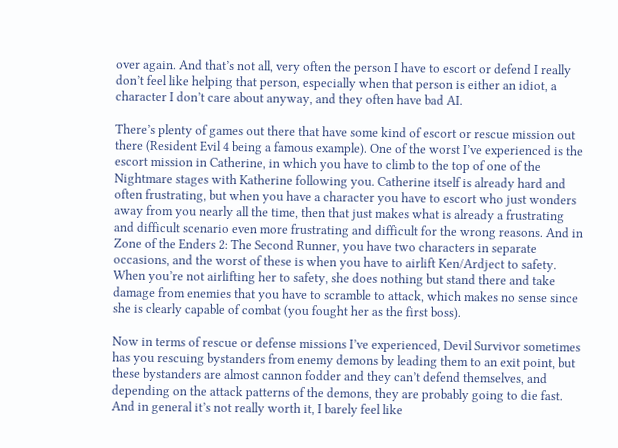over again. And that’s not all, very often the person I have to escort or defend I really don’t feel like helping that person, especially when that person is either an idiot, a character I don’t care about anyway, and they often have bad AI.

There’s plenty of games out there that have some kind of escort or rescue mission out there (Resident Evil 4 being a famous example). One of the worst I’ve experienced is the escort mission in Catherine, in which you have to climb to the top of one of the Nightmare stages with Katherine following you. Catherine itself is already hard and often frustrating, but when you have a character you have to escort who just wonders away from you nearly all the time, then that just makes what is already a frustrating and difficult scenario even more frustrating and difficult for the wrong reasons. And in Zone of the Enders 2: The Second Runner, you have two characters in separate occasions, and the worst of these is when you have to airlift Ken/Ardject to safety. When you’re not airlifting her to safety, she does nothing but stand there and take damage from enemies that you have to scramble to attack, which makes no sense since she is clearly capable of combat (you fought her as the first boss).

Now in terms of rescue or defense missions I’ve experienced, Devil Survivor sometimes has you rescuing bystanders from enemy demons by leading them to an exit point, but these bystanders are almost cannon fodder and they can’t defend themselves, and depending on the attack patterns of the demons, they are probably going to die fast. And in general it’s not really worth it, I barely feel like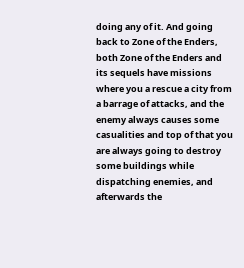doing any of it. And going back to Zone of the Enders, both Zone of the Enders and its sequels have missions where you a rescue a city from a barrage of attacks, and the enemy always causes some casualities and top of that you are always going to destroy some buildings while dispatching enemies, and afterwards the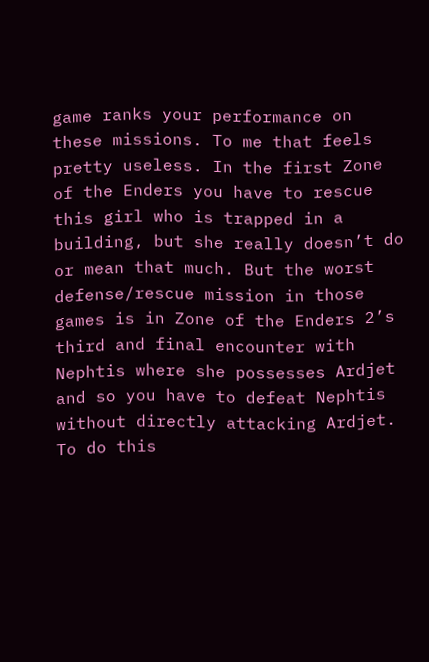game ranks your performance on these missions. To me that feels pretty useless. In the first Zone of the Enders you have to rescue this girl who is trapped in a building, but she really doesn’t do or mean that much. But the worst defense/rescue mission in those games is in Zone of the Enders 2’s third and final encounter with Nephtis where she possesses Ardjet and so you have to defeat Nephtis without directly attacking Ardjet. To do this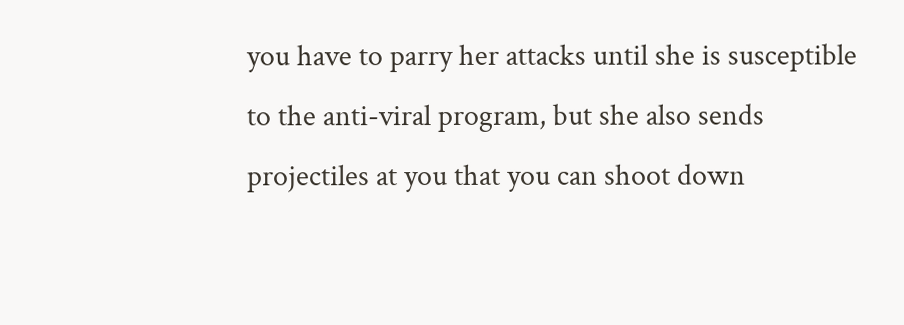you have to parry her attacks until she is susceptible to the anti-viral program, but she also sends projectiles at you that you can shoot down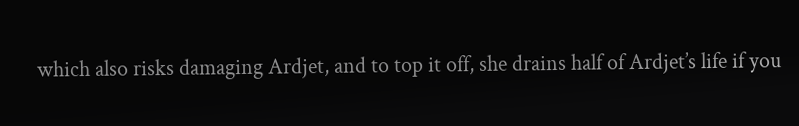which also risks damaging Ardjet, and to top it off, she drains half of Ardjet’s life if you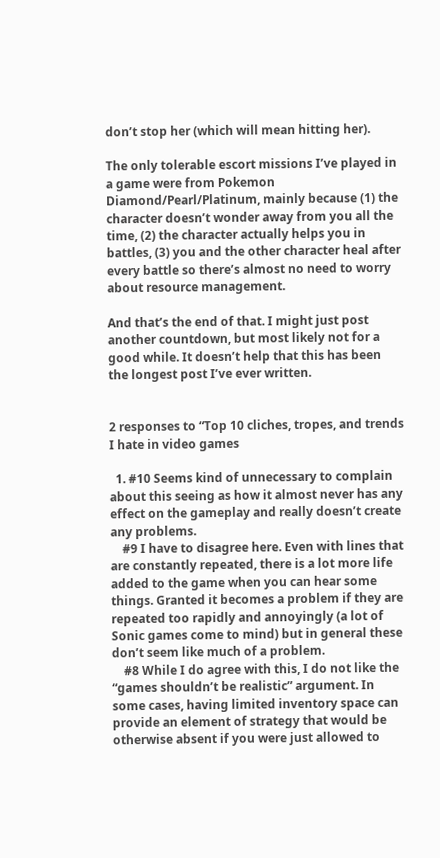don’t stop her (which will mean hitting her).

The only tolerable escort missions I’ve played in a game were from Pokemon Diamond/Pearl/Platinum, mainly because (1) the character doesn’t wonder away from you all the time, (2) the character actually helps you in battles, (3) you and the other character heal after every battle so there’s almost no need to worry about resource management.

And that’s the end of that. I might just post another countdown, but most likely not for a good while. It doesn’t help that this has been the longest post I’ve ever written.


2 responses to “Top 10 cliches, tropes, and trends I hate in video games

  1. #10 Seems kind of unnecessary to complain about this seeing as how it almost never has any effect on the gameplay and really doesn’t create any problems.
    #9 I have to disagree here. Even with lines that are constantly repeated, there is a lot more life added to the game when you can hear some things. Granted it becomes a problem if they are repeated too rapidly and annoyingly (a lot of Sonic games come to mind) but in general these don’t seem like much of a problem.
    #8 While I do agree with this, I do not like the “games shouldn’t be realistic” argument. In some cases, having limited inventory space can provide an element of strategy that would be otherwise absent if you were just allowed to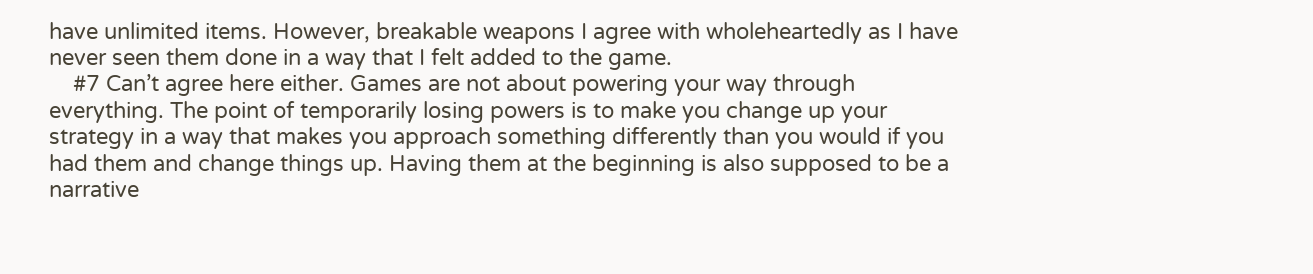have unlimited items. However, breakable weapons I agree with wholeheartedly as I have never seen them done in a way that I felt added to the game.
    #7 Can’t agree here either. Games are not about powering your way through everything. The point of temporarily losing powers is to make you change up your strategy in a way that makes you approach something differently than you would if you had them and change things up. Having them at the beginning is also supposed to be a narrative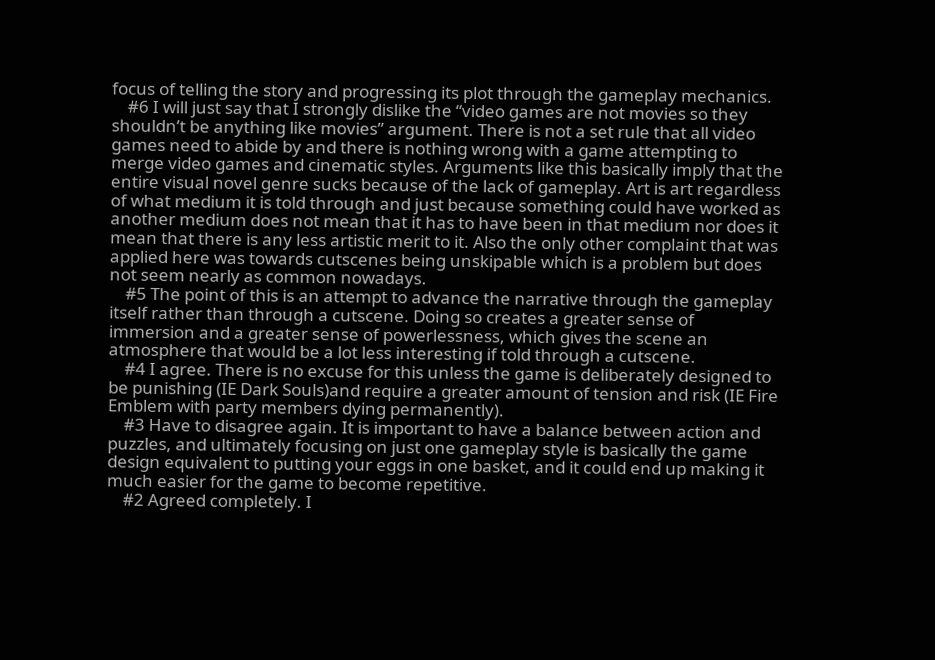focus of telling the story and progressing its plot through the gameplay mechanics.
    #6 I will just say that I strongly dislike the “video games are not movies so they shouldn’t be anything like movies” argument. There is not a set rule that all video games need to abide by and there is nothing wrong with a game attempting to merge video games and cinematic styles. Arguments like this basically imply that the entire visual novel genre sucks because of the lack of gameplay. Art is art regardless of what medium it is told through and just because something could have worked as another medium does not mean that it has to have been in that medium nor does it mean that there is any less artistic merit to it. Also the only other complaint that was applied here was towards cutscenes being unskipable which is a problem but does not seem nearly as common nowadays.
    #5 The point of this is an attempt to advance the narrative through the gameplay itself rather than through a cutscene. Doing so creates a greater sense of immersion and a greater sense of powerlessness, which gives the scene an atmosphere that would be a lot less interesting if told through a cutscene.
    #4 I agree. There is no excuse for this unless the game is deliberately designed to be punishing (IE Dark Souls)and require a greater amount of tension and risk (IE Fire Emblem with party members dying permanently).
    #3 Have to disagree again. It is important to have a balance between action and puzzles, and ultimately focusing on just one gameplay style is basically the game design equivalent to putting your eggs in one basket, and it could end up making it much easier for the game to become repetitive.
    #2 Agreed completely. I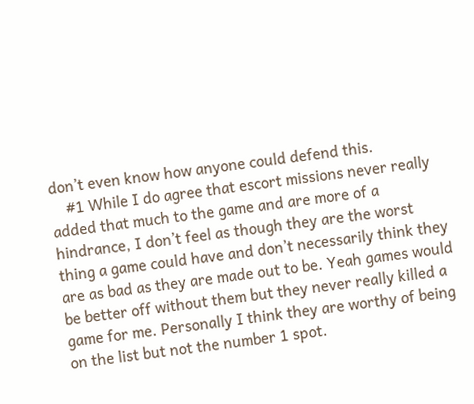don’t even know how anyone could defend this.
    #1 While I do agree that escort missions never really added that much to the game and are more of a hindrance, I don’t feel as though they are the worst thing a game could have and don’t necessarily think they are as bad as they are made out to be. Yeah games would be better off without them but they never really killed a game for me. Personally I think they are worthy of being on the list but not the number 1 spot.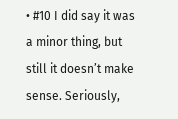• #10 I did say it was a minor thing, but still it doesn’t make sense. Seriously,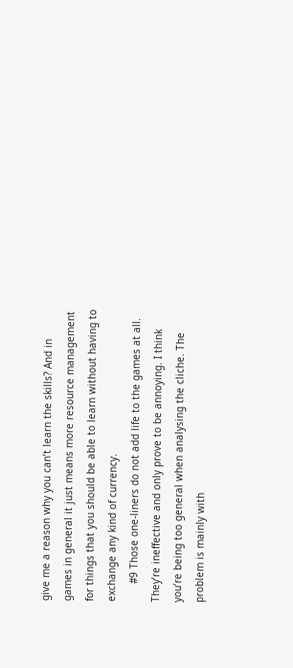give me a reason why you can’t learn the skills? And in games in general it just means more resource management for things that you should be able to learn without having to exchange any kind of currency.
      #9 Those one-liners do not add life to the games at all. They’re ineffective and only prove to be annoying. I think you’re being too general when analysing the cliche. The problem is mainly with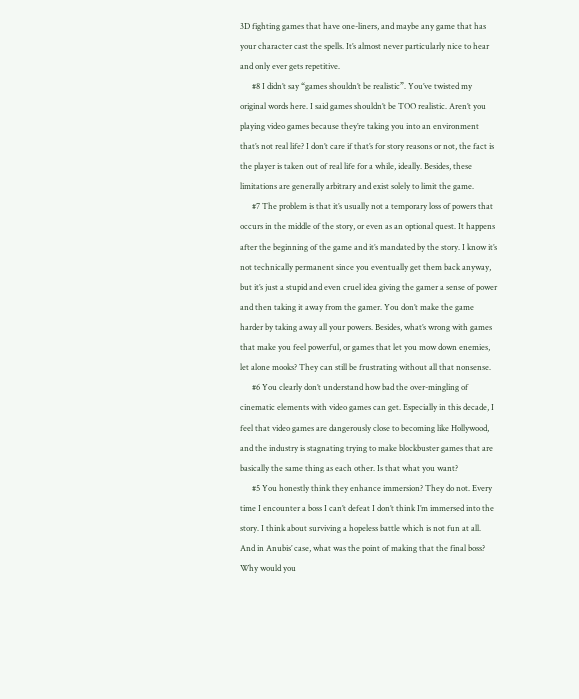3D fighting games that have one-liners, and maybe any game that has your character cast the spells. It’s almost never particularly nice to hear and only ever gets repetitive.
      #8 I didn’t say “games shouldn’t be realistic”. You’ve twisted my original words here. I said games shouldn’t be TOO realistic. Aren’t you playing video games because they’re taking you into an environment that’s not real life? I don’t care if that’s for story reasons or not, the fact is the player is taken out of real life for a while, ideally. Besides, these limitations are generally arbitrary and exist solely to limit the game.
      #7 The problem is that it’s usually not a temporary loss of powers that occurs in the middle of the story, or even as an optional quest. It happens after the beginning of the game and it’s mandated by the story. I know it’s not technically permanent since you eventually get them back anyway, but it’s just a stupid and even cruel idea giving the gamer a sense of power and then taking it away from the gamer. You don’t make the game harder by taking away all your powers. Besides, what’s wrong with games that make you feel powerful, or games that let you mow down enemies, let alone mooks? They can still be frustrating without all that nonsense.
      #6 You clearly don’t understand how bad the over-mingling of cinematic elements with video games can get. Especially in this decade, I feel that video games are dangerously close to becoming like Hollywood, and the industry is stagnating trying to make blockbuster games that are basically the same thing as each other. Is that what you want?
      #5 You honestly think they enhance immersion? They do not. Every time I encounter a boss I can’t defeat I don’t think I’m immersed into the story. I think about surviving a hopeless battle which is not fun at all. And in Anubis’ case, what was the point of making that the final boss? Why would you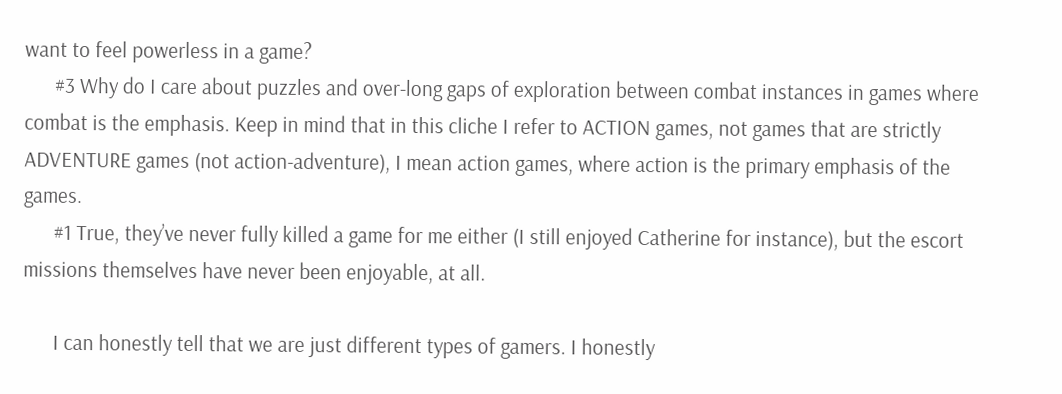want to feel powerless in a game?
      #3 Why do I care about puzzles and over-long gaps of exploration between combat instances in games where combat is the emphasis. Keep in mind that in this cliche I refer to ACTION games, not games that are strictly ADVENTURE games (not action-adventure), I mean action games, where action is the primary emphasis of the games.
      #1 True, they’ve never fully killed a game for me either (I still enjoyed Catherine for instance), but the escort missions themselves have never been enjoyable, at all.

      I can honestly tell that we are just different types of gamers. I honestly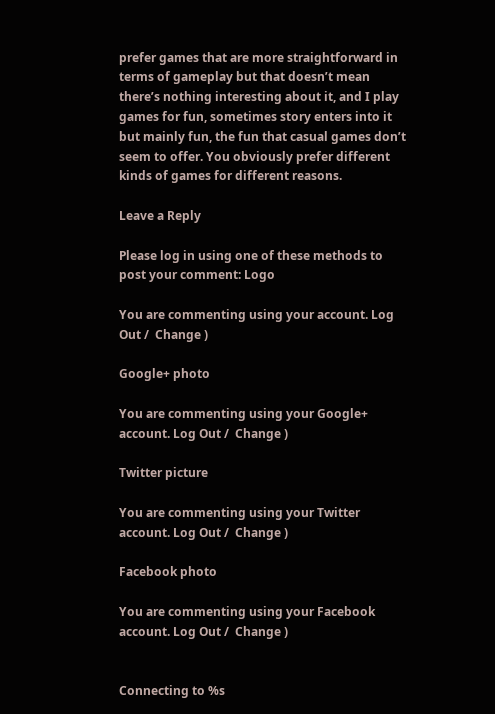prefer games that are more straightforward in terms of gameplay but that doesn’t mean there’s nothing interesting about it, and I play games for fun, sometimes story enters into it but mainly fun, the fun that casual games don’t seem to offer. You obviously prefer different kinds of games for different reasons.

Leave a Reply

Please log in using one of these methods to post your comment: Logo

You are commenting using your account. Log Out /  Change )

Google+ photo

You are commenting using your Google+ account. Log Out /  Change )

Twitter picture

You are commenting using your Twitter account. Log Out /  Change )

Facebook photo

You are commenting using your Facebook account. Log Out /  Change )


Connecting to %s